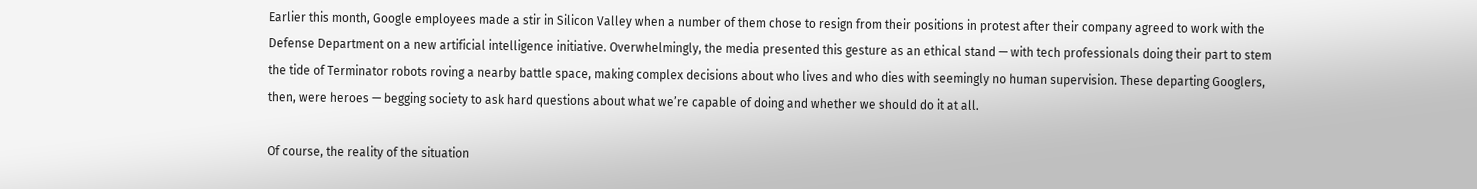Earlier this month, Google employees made a stir in Silicon Valley when a number of them chose to resign from their positions in protest after their company agreed to work with the Defense Department on a new artificial intelligence initiative. Overwhelmingly, the media presented this gesture as an ethical stand — with tech professionals doing their part to stem the tide of Terminator robots roving a nearby battle space, making complex decisions about who lives and who dies with seemingly no human supervision. These departing Googlers, then, were heroes — begging society to ask hard questions about what we’re capable of doing and whether we should do it at all.

Of course, the reality of the situation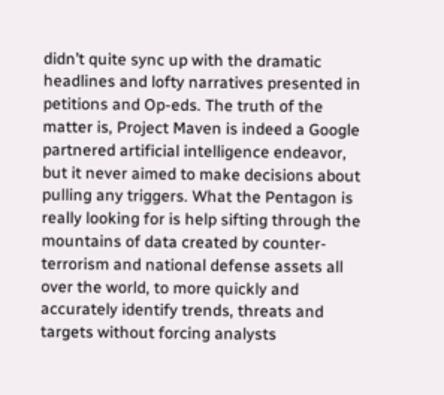didn’t quite sync up with the dramatic headlines and lofty narratives presented in petitions and Op-eds. The truth of the matter is, Project Maven is indeed a Google partnered artificial intelligence endeavor, but it never aimed to make decisions about pulling any triggers. What the Pentagon is really looking for is help sifting through the mountains of data created by counter-terrorism and national defense assets all over the world, to more quickly and accurately identify trends, threats and targets without forcing analysts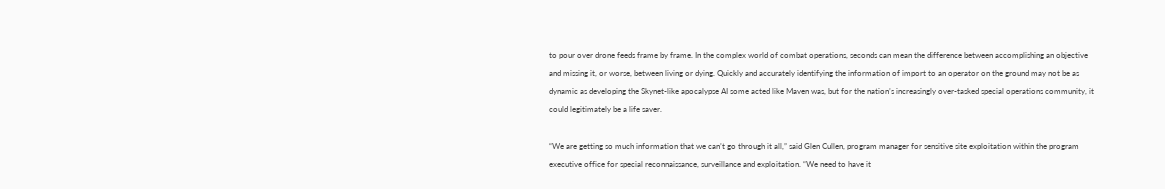to pour over drone feeds frame by frame. In the complex world of combat operations, seconds can mean the difference between accomplishing an objective and missing it, or worse, between living or dying. Quickly and accurately identifying the information of import to an operator on the ground may not be as dynamic as developing the Skynet-like apocalypse AI some acted like Maven was, but for the nation’s increasingly over-tasked special operations community, it could legitimately be a life saver.

“We are getting so much information that we can’t go through it all,” said Glen Cullen, program manager for sensitive site exploitation within the program executive office for special reconnaissance, surveillance and exploitation. “We need to have it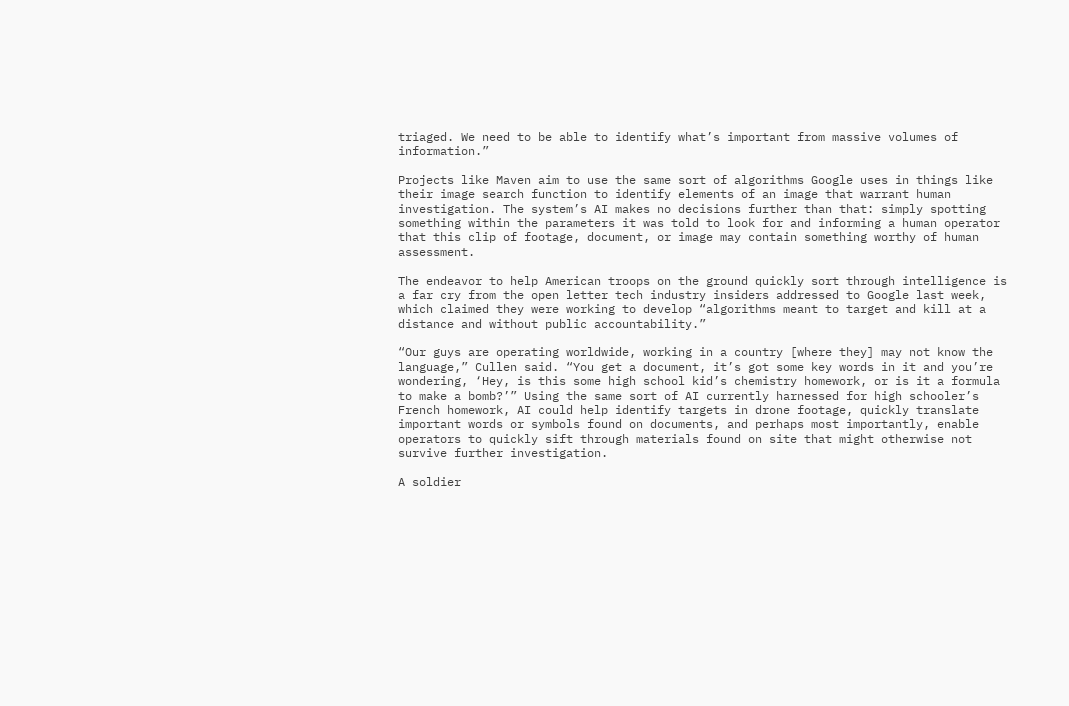triaged. We need to be able to identify what’s important from massive volumes of information.”

Projects like Maven aim to use the same sort of algorithms Google uses in things like their image search function to identify elements of an image that warrant human investigation. The system’s AI makes no decisions further than that: simply spotting something within the parameters it was told to look for and informing a human operator that this clip of footage, document, or image may contain something worthy of human assessment.

The endeavor to help American troops on the ground quickly sort through intelligence is a far cry from the open letter tech industry insiders addressed to Google last week, which claimed they were working to develop “algorithms meant to target and kill at a distance and without public accountability.”

“Our guys are operating worldwide, working in a country [where they] may not know the language,” Cullen said. “You get a document, it’s got some key words in it and you’re wondering, ‘Hey, is this some high school kid’s chemistry homework, or is it a formula to make a bomb?’” Using the same sort of AI currently harnessed for high schooler’s French homework, AI could help identify targets in drone footage, quickly translate important words or symbols found on documents, and perhaps most importantly, enable operators to quickly sift through materials found on site that might otherwise not survive further investigation.

A soldier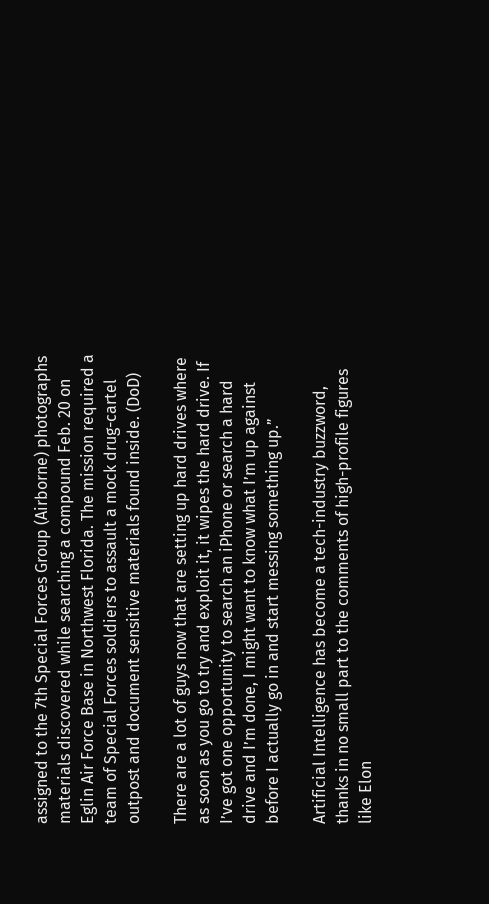assigned to the 7th Special Forces Group (Airborne) photographs materials discovered while searching a compound Feb. 20 on Eglin Air Force Base in Northwest Florida. The mission required a team of Special Forces soldiers to assault a mock drug-cartel outpost and document sensitive materials found inside. (DoD)

There are a lot of guys now that are setting up hard drives where as soon as you go to try and exploit it, it wipes the hard drive. If I’ve got one opportunity to search an iPhone or search a hard drive and I’m done, I might want to know what I’m up against before I actually go in and start messing something up.”

Artificial Intelligence has become a tech-industry buzzword, thanks in no small part to the comments of high-profile figures like Elon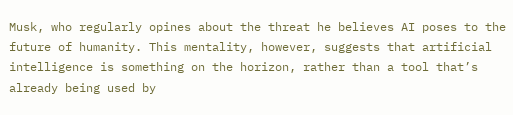Musk, who regularly opines about the threat he believes AI poses to the future of humanity. This mentality, however, suggests that artificial intelligence is something on the horizon, rather than a tool that’s already being used by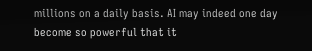millions on a daily basis. AI may indeed one day become so powerful that it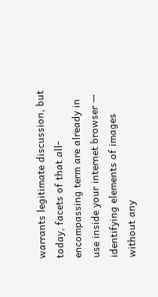warrants legitimate discussion, but today, facets of that all-encompassing term are already in use inside your internet browser — identifying elements of images without any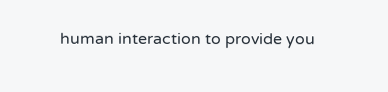human interaction to provide you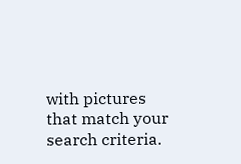with pictures that match your search criteria.